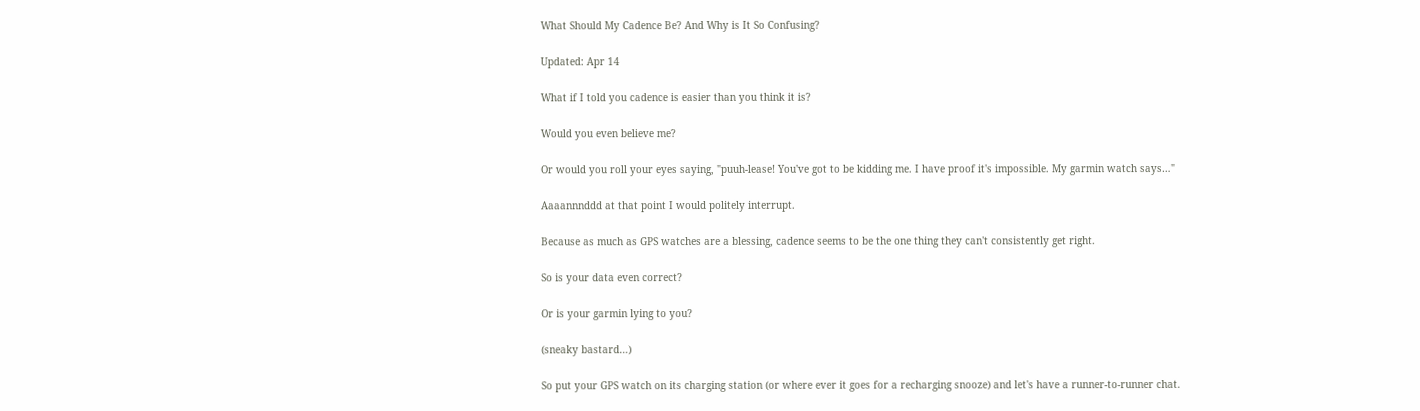What Should My Cadence Be? And Why is It So Confusing?

Updated: Apr 14

What if I told you cadence is easier than you think it is?

Would you even believe me?

Or would you roll your eyes saying, "puuh-lease! You've got to be kidding me. I have proof it's impossible. My garmin watch says…"

Aaaannnddd at that point I would politely interrupt.

Because as much as GPS watches are a blessing, cadence seems to be the one thing they can't consistently get right.

So is your data even correct?

Or is your garmin lying to you?

(sneaky bastard…)

So put your GPS watch on its charging station (or where ever it goes for a recharging snooze) and let's have a runner-to-runner chat.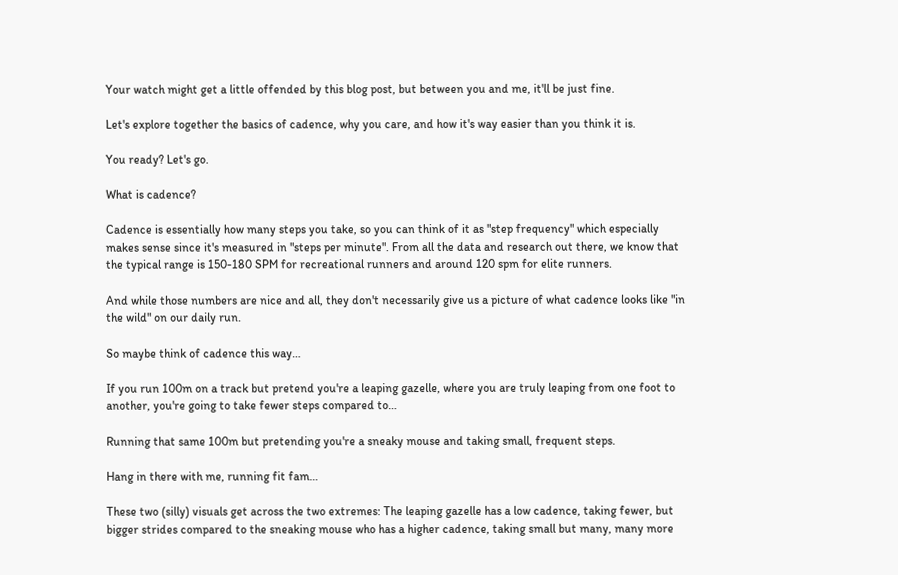Your watch might get a little offended by this blog post, but between you and me, it'll be just fine.

Let's explore together the basics of cadence, why you care, and how it's way easier than you think it is.

You ready? Let's go.

What is cadence?

Cadence is essentially how many steps you take, so you can think of it as "step frequency" which especially makes sense since it's measured in "steps per minute". From all the data and research out there, we know that the typical range is 150-180 SPM for recreational runners and around 120 spm for elite runners.

And while those numbers are nice and all, they don't necessarily give us a picture of what cadence looks like "in the wild" on our daily run.

So maybe think of cadence this way…

If you run 100m on a track but pretend you're a leaping gazelle, where you are truly leaping from one foot to another, you're going to take fewer steps compared to…

Running that same 100m but pretending you're a sneaky mouse and taking small, frequent steps.

Hang in there with me, running fit fam…

These two (silly) visuals get across the two extremes: The leaping gazelle has a low cadence, taking fewer, but bigger strides compared to the sneaking mouse who has a higher cadence, taking small but many, many more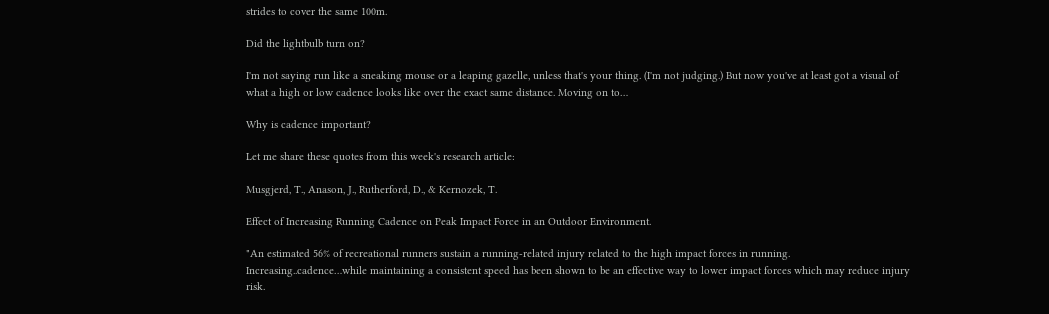strides to cover the same 100m.

Did the lightbulb turn on?

I'm not saying run like a sneaking mouse or a leaping gazelle, unless that's your thing. (I'm not judging.) But now you've at least got a visual of what a high or low cadence looks like over the exact same distance. Moving on to…

Why is cadence important?

Let me share these quotes from this week's research article:

Musgjerd, T., Anason, J., Rutherford, D., & Kernozek, T.

Effect of Increasing Running Cadence on Peak Impact Force in an Outdoor Environment.

"An estimated 56% of recreational runners sustain a running-related injury related to the high impact forces in running. Increasing..cadence…while maintaining a consistent speed has been shown to be an effective way to lower impact forces which may reduce injury risk.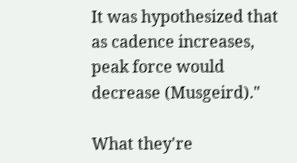It was hypothesized that as cadence increases, peak force would decrease (Musgeird)."

What they're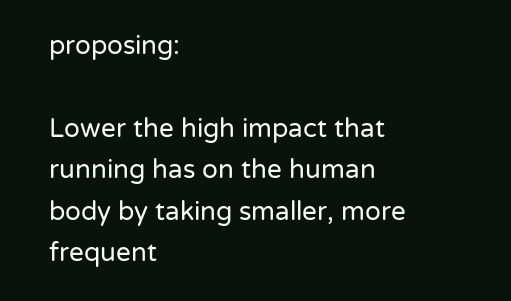proposing:

Lower the high impact that running has on the human body by taking smaller, more frequent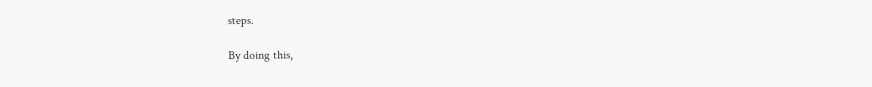steps.

By doing this,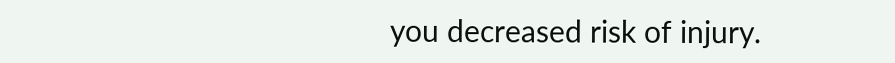you decreased risk of injury.